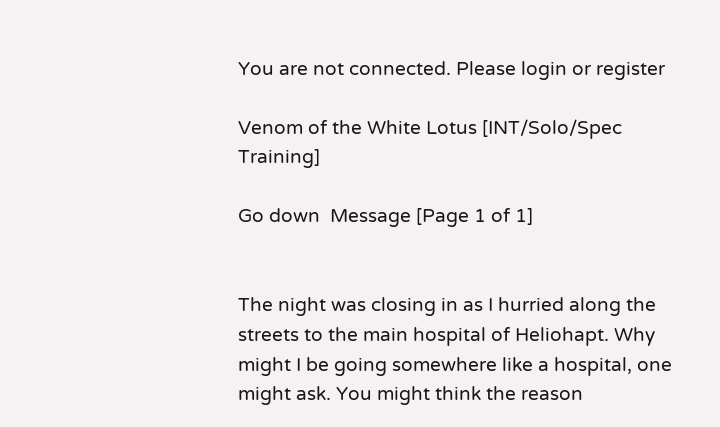You are not connected. Please login or register

Venom of the White Lotus [INT/Solo/Spec Training]

Go down  Message [Page 1 of 1]


The night was closing in as I hurried along the streets to the main hospital of Heliohapt. Why might I be going somewhere like a hospital, one might ask. You might think the reason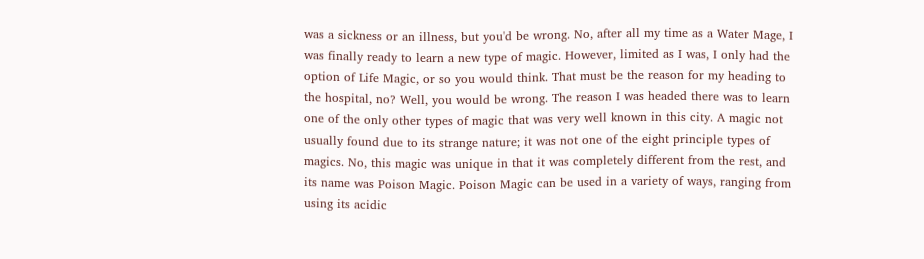was a sickness or an illness, but you'd be wrong. No, after all my time as a Water Mage, I was finally ready to learn a new type of magic. However, limited as I was, I only had the option of Life Magic, or so you would think. That must be the reason for my heading to the hospital, no? Well, you would be wrong. The reason I was headed there was to learn one of the only other types of magic that was very well known in this city. A magic not usually found due to its strange nature; it was not one of the eight principle types of magics. No, this magic was unique in that it was completely different from the rest, and its name was Poison Magic. Poison Magic can be used in a variety of ways, ranging from using its acidic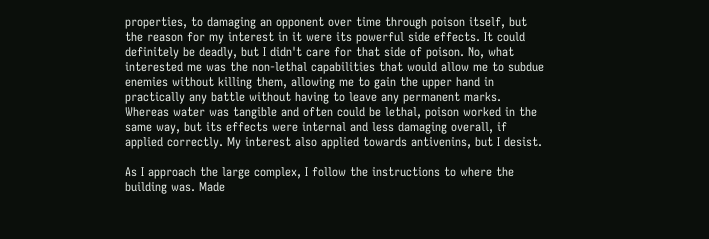properties, to damaging an opponent over time through poison itself, but the reason for my interest in it were its powerful side effects. It could definitely be deadly, but I didn't care for that side of poison. No, what interested me was the non-lethal capabilities that would allow me to subdue enemies without killing them, allowing me to gain the upper hand in practically any battle without having to leave any permanent marks. Whereas water was tangible and often could be lethal, poison worked in the same way, but its effects were internal and less damaging overall, if applied correctly. My interest also applied towards antivenins, but I desist.

As I approach the large complex, I follow the instructions to where the building was. Made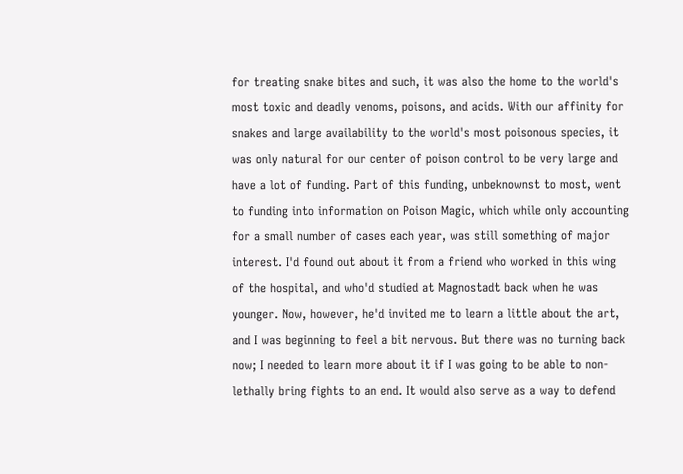for treating snake bites and such, it was also the home to the world's most toxic and deadly venoms, poisons, and acids. With our affinity for snakes and large availability to the world's most poisonous species, it was only natural for our center of poison control to be very large and have a lot of funding. Part of this funding, unbeknownst to most, went to funding into information on Poison Magic, which while only accounting for a small number of cases each year, was still something of major interest. I'd found out about it from a friend who worked in this wing of the hospital, and who'd studied at Magnostadt back when he was younger. Now, however, he'd invited me to learn a little about the art, and I was beginning to feel a bit nervous. But there was no turning back now; I needed to learn more about it if I was going to be able to non-lethally bring fights to an end. It would also serve as a way to defend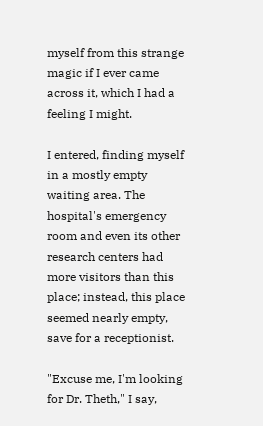myself from this strange magic if I ever came across it, which I had a feeling I might.

I entered, finding myself in a mostly empty waiting area. The hospital's emergency room and even its other research centers had more visitors than this place; instead, this place seemed nearly empty, save for a receptionist.

"Excuse me, I'm looking for Dr. Theth," I say,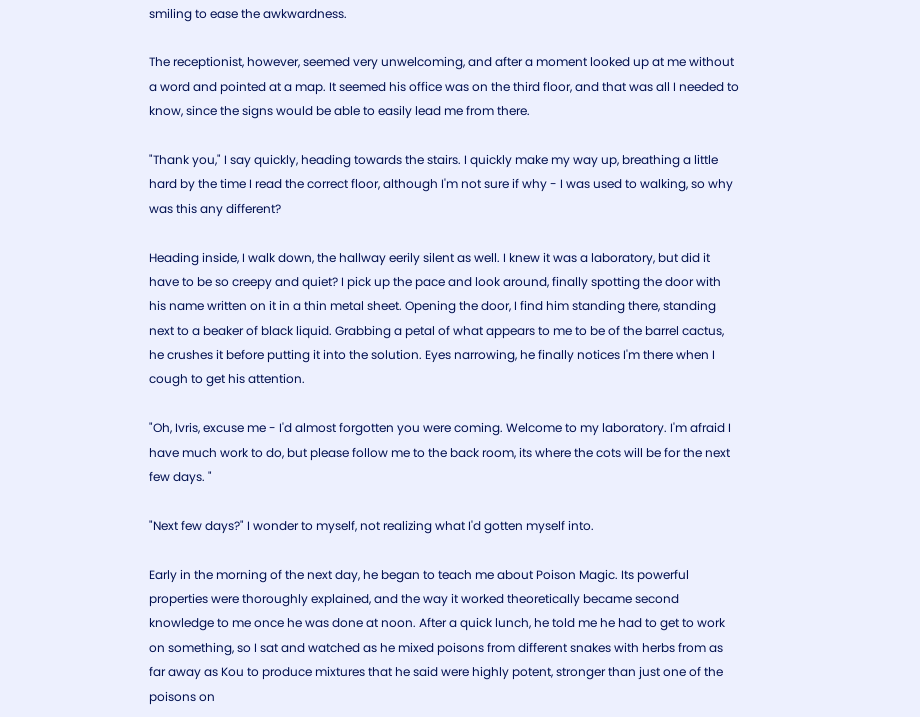smiling to ease the awkwardness.

The receptionist, however, seemed very unwelcoming, and after a moment looked up at me without a word and pointed at a map. It seemed his office was on the third floor, and that was all I needed to know, since the signs would be able to easily lead me from there.

"Thank you," I say quickly, heading towards the stairs. I quickly make my way up, breathing a little hard by the time I read the correct floor, although I'm not sure if why - I was used to walking, so why was this any different?

Heading inside, I walk down, the hallway eerily silent as well. I knew it was a laboratory, but did it have to be so creepy and quiet? I pick up the pace and look around, finally spotting the door with his name written on it in a thin metal sheet. Opening the door, I find him standing there, standing next to a beaker of black liquid. Grabbing a petal of what appears to me to be of the barrel cactus, he crushes it before putting it into the solution. Eyes narrowing, he finally notices I'm there when I cough to get his attention.

"Oh, Ivris, excuse me - I'd almost forgotten you were coming. Welcome to my laboratory. I'm afraid I have much work to do, but please follow me to the back room, its where the cots will be for the next few days. "

"Next few days?" I wonder to myself, not realizing what I'd gotten myself into.

Early in the morning of the next day, he began to teach me about Poison Magic. Its powerful properties were thoroughly explained, and the way it worked theoretically became second knowledge to me once he was done at noon. After a quick lunch, he told me he had to get to work on something, so I sat and watched as he mixed poisons from different snakes with herbs from as far away as Kou to produce mixtures that he said were highly potent, stronger than just one of the poisons on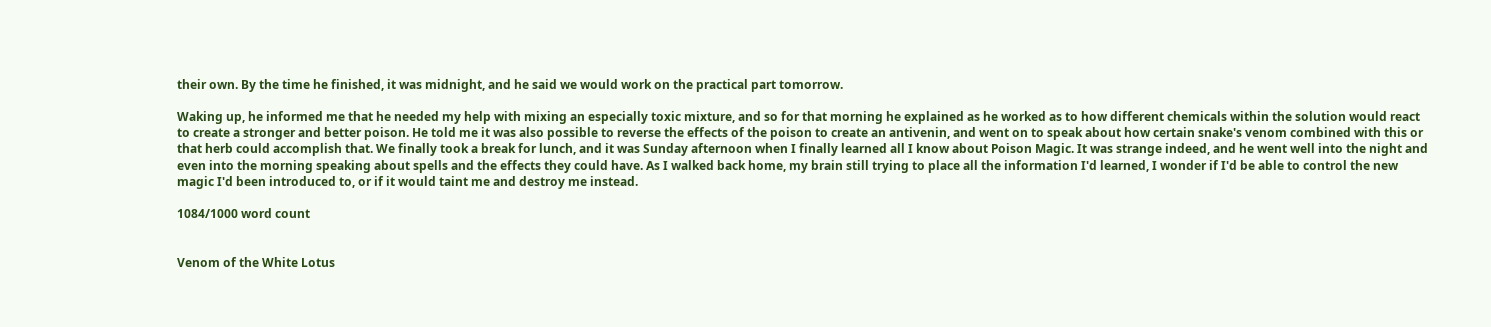their own. By the time he finished, it was midnight, and he said we would work on the practical part tomorrow.

Waking up, he informed me that he needed my help with mixing an especially toxic mixture, and so for that morning he explained as he worked as to how different chemicals within the solution would react to create a stronger and better poison. He told me it was also possible to reverse the effects of the poison to create an antivenin, and went on to speak about how certain snake's venom combined with this or that herb could accomplish that. We finally took a break for lunch, and it was Sunday afternoon when I finally learned all I know about Poison Magic. It was strange indeed, and he went well into the night and even into the morning speaking about spells and the effects they could have. As I walked back home, my brain still trying to place all the information I'd learned, I wonder if I'd be able to control the new magic I'd been introduced to, or if it would taint me and destroy me instead.

1084/1000 word count


Venom of the White Lotus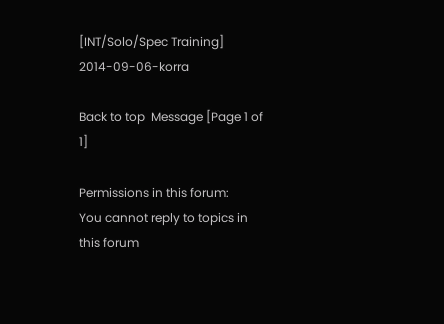[INT/Solo/Spec Training] 2014-09-06-korra

Back to top  Message [Page 1 of 1]

Permissions in this forum:
You cannot reply to topics in this forum